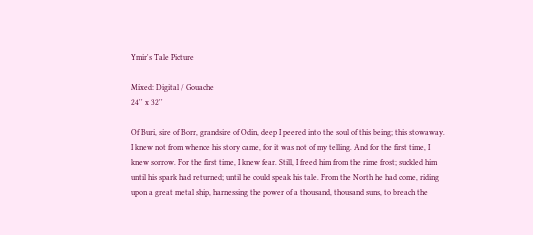Ymir's Tale Picture

Mixed: Digital / Gouache
24'' x 32''

Of Buri, sire of Borr, grandsire of Odin, deep I peered into the soul of this being; this stowaway. I knew not from whence his story came, for it was not of my telling. And for the first time, I knew sorrow. For the first time, I knew fear. Still, I freed him from the rime frost; suckled him until his spark had returned; until he could speak his tale. From the North he had come, riding upon a great metal ship, harnessing the power of a thousand, thousand suns, to breach the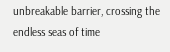unbreakable barrier, crossing the endless seas of time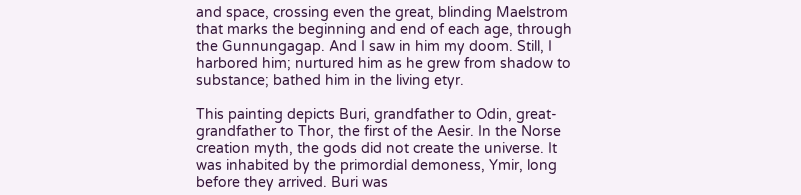and space, crossing even the great, blinding Maelstrom that marks the beginning and end of each age, through the Gunnungagap. And I saw in him my doom. Still, I harbored him; nurtured him as he grew from shadow to substance; bathed him in the living etyr.

This painting depicts Buri, grandfather to Odin, great-grandfather to Thor, the first of the Aesir. In the Norse creation myth, the gods did not create the universe. It was inhabited by the primordial demoness, Ymir, long before they arrived. Buri was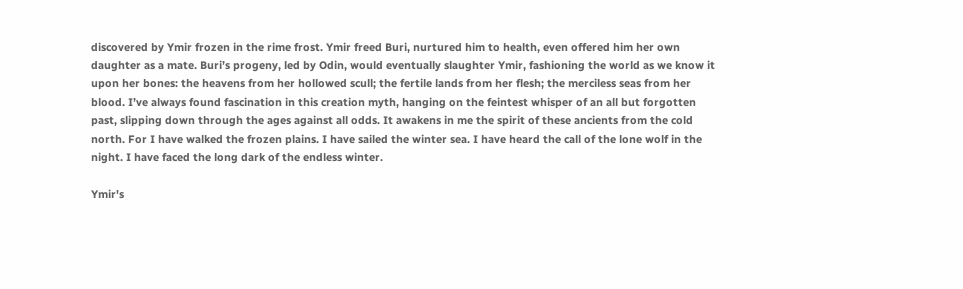discovered by Ymir frozen in the rime frost. Ymir freed Buri, nurtured him to health, even offered him her own daughter as a mate. Buri’s progeny, led by Odin, would eventually slaughter Ymir, fashioning the world as we know it upon her bones: the heavens from her hollowed scull; the fertile lands from her flesh; the merciless seas from her blood. I’ve always found fascination in this creation myth, hanging on the feintest whisper of an all but forgotten past, slipping down through the ages against all odds. It awakens in me the spirit of these ancients from the cold north. For I have walked the frozen plains. I have sailed the winter sea. I have heard the call of the lone wolf in the night. I have faced the long dark of the endless winter.

Ymir's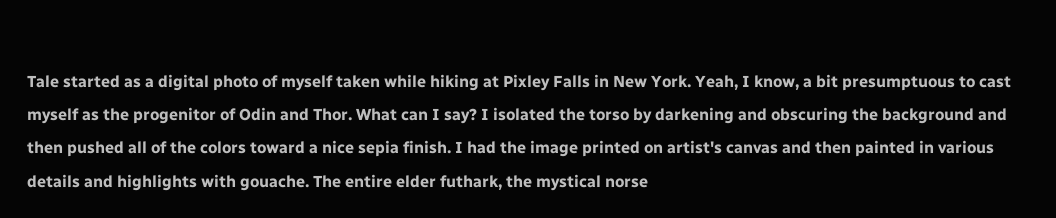Tale started as a digital photo of myself taken while hiking at Pixley Falls in New York. Yeah, I know, a bit presumptuous to cast myself as the progenitor of Odin and Thor. What can I say? I isolated the torso by darkening and obscuring the background and then pushed all of the colors toward a nice sepia finish. I had the image printed on artist's canvas and then painted in various details and highlights with gouache. The entire elder futhark, the mystical norse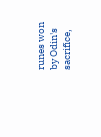runes won by Odin's sacrifice,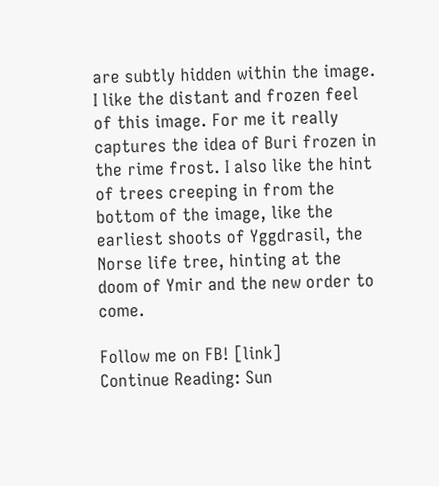are subtly hidden within the image. I like the distant and frozen feel of this image. For me it really captures the idea of Buri frozen in the rime frost. I also like the hint of trees creeping in from the bottom of the image, like the earliest shoots of Yggdrasil, the Norse life tree, hinting at the doom of Ymir and the new order to come.

Follow me on FB! [link]
Continue Reading: Sun